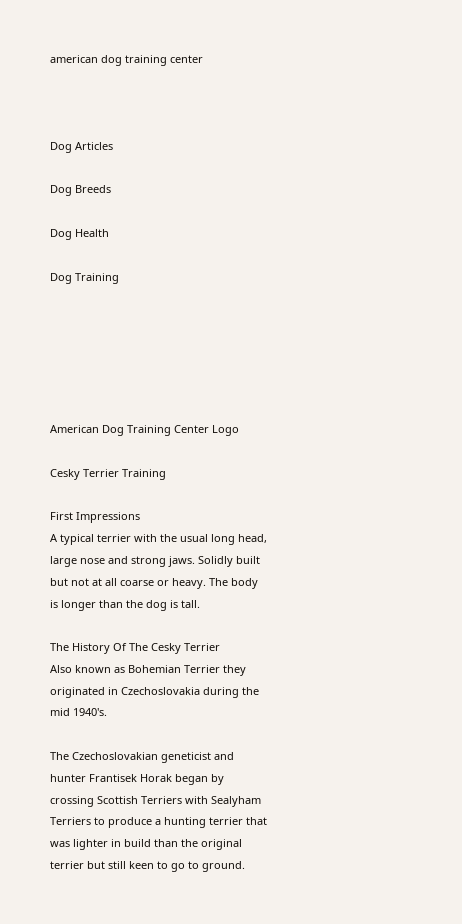american dog training center



Dog Articles

Dog Breeds

Dog Health

Dog Training






American Dog Training Center Logo

Cesky Terrier Training

First Impressions
A typical terrier with the usual long head, large nose and strong jaws. Solidly built but not at all coarse or heavy. The body is longer than the dog is tall.

The History Of The Cesky Terrier
Also known as Bohemian Terrier they originated in Czechoslovakia during the mid 1940's.

The Czechoslovakian geneticist and hunter Frantisek Horak began by crossing Scottish Terriers with Sealyham Terriers to produce a hunting terrier that was lighter in build than the original terrier but still keen to go to ground.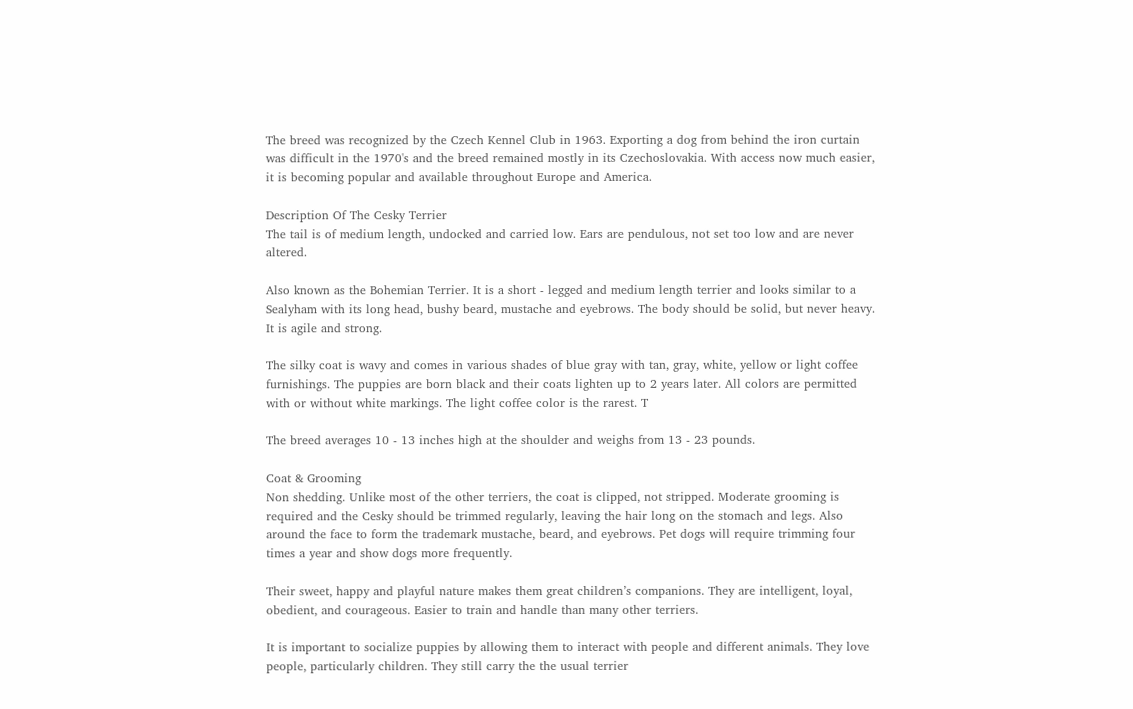The breed was recognized by the Czech Kennel Club in 1963. Exporting a dog from behind the iron curtain was difficult in the 1970's and the breed remained mostly in its Czechoslovakia. With access now much easier, it is becoming popular and available throughout Europe and America.

Description Of The Cesky Terrier
The tail is of medium length, undocked and carried low. Ears are pendulous, not set too low and are never altered.

Also known as the Bohemian Terrier. It is a short - legged and medium length terrier and looks similar to a Sealyham with its long head, bushy beard, mustache and eyebrows. The body should be solid, but never heavy. It is agile and strong.

The silky coat is wavy and comes in various shades of blue gray with tan, gray, white, yellow or light coffee furnishings. The puppies are born black and their coats lighten up to 2 years later. All colors are permitted with or without white markings. The light coffee color is the rarest. T

The breed averages 10 - 13 inches high at the shoulder and weighs from 13 - 23 pounds.

Coat & Grooming
Non shedding. Unlike most of the other terriers, the coat is clipped, not stripped. Moderate grooming is required and the Cesky should be trimmed regularly, leaving the hair long on the stomach and legs. Also around the face to form the trademark mustache, beard, and eyebrows. Pet dogs will require trimming four times a year and show dogs more frequently.

Their sweet, happy and playful nature makes them great children’s companions. They are intelligent, loyal, obedient, and courageous. Easier to train and handle than many other terriers.

It is important to socialize puppies by allowing them to interact with people and different animals. They love people, particularly children. They still carry the the usual terrier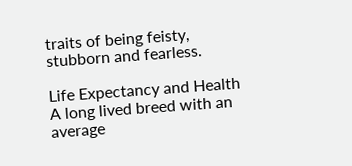traits of being feisty, stubborn and fearless.

Life Expectancy and Health
A long lived breed with an average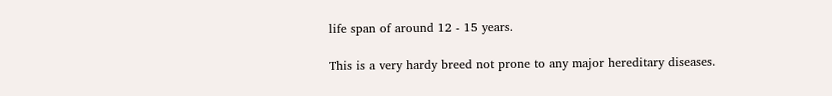life span of around 12 - 15 years.

This is a very hardy breed not prone to any major hereditary diseases.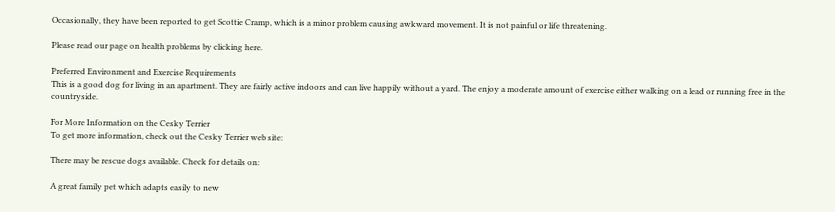Occasionally, they have been reported to get Scottie Cramp, which is a minor problem causing awkward movement. It is not painful or life threatening.

Please read our page on health problems by clicking here.

Preferred Environment and Exercise Requirements
This is a good dog for living in an apartment. They are fairly active indoors and can live happily without a yard. The enjoy a moderate amount of exercise either walking on a lead or running free in the countryside.

For More Information on the Cesky Terrier
To get more information, check out the Cesky Terrier web site:

There may be rescue dogs available. Check for details on:

A great family pet which adapts easily to new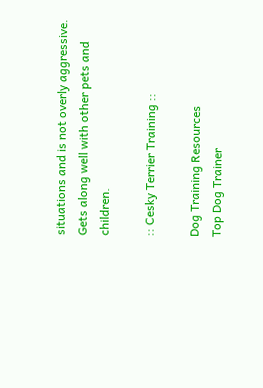situations and is not overly aggressive. Gets along well with other pets and children.

:: Cesky Terrier Training ::

Dog Training Resources
Top Dog Trainer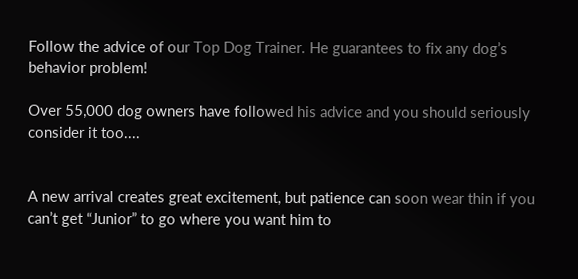Follow the advice of our Top Dog Trainer. He guarantees to fix any dog’s behavior problem!

Over 55,000 dog owners have followed his advice and you should seriously consider it too....


A new arrival creates great excitement, but patience can soon wear thin if you can’t get “Junior” to go where you want him to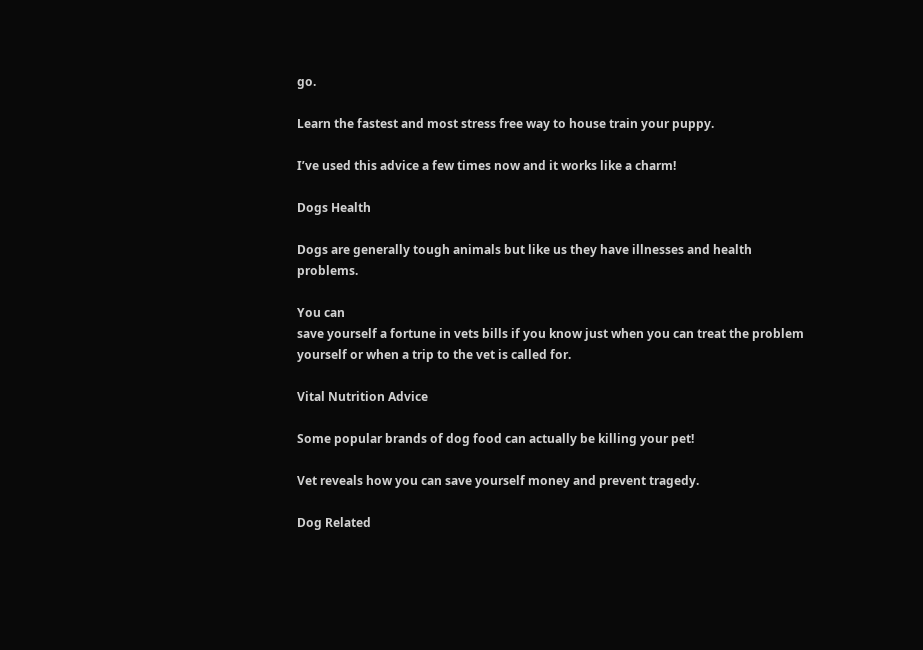go.

Learn the fastest and most stress free way to house train your puppy.

I’ve used this advice a few times now and it works like a charm!

Dogs Health

Dogs are generally tough animals but like us they have illnesses and health problems.

You can
save yourself a fortune in vets bills if you know just when you can treat the problem yourself or when a trip to the vet is called for.

Vital Nutrition Advice

Some popular brands of dog food can actually be killing your pet!

Vet reveals how you can save yourself money and prevent tragedy.

Dog Related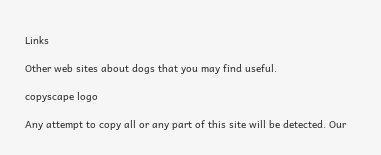Links

Other web sites about dogs that you may find useful.

copyscape logo

Any attempt to copy all or any part of this site will be detected. Our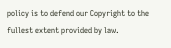policy is to defend our Copyright to the fullest extent provided by law.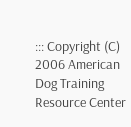::: Copyright (C) 2006 American Dog Training Resource Center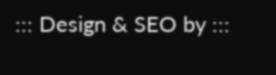::: Design & SEO by :::